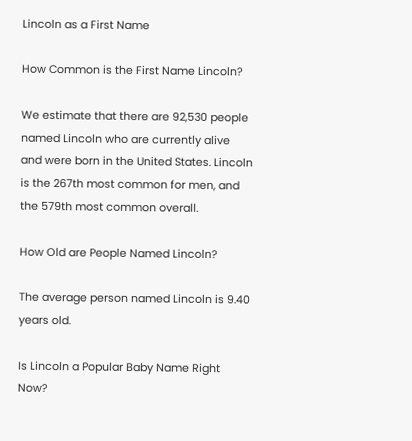Lincoln as a First Name

How Common is the First Name Lincoln?

We estimate that there are 92,530 people named Lincoln who are currently alive and were born in the United States. Lincoln is the 267th most common for men, and the 579th most common overall.

How Old are People Named Lincoln?

The average person named Lincoln is 9.40 years old.

Is Lincoln a Popular Baby Name Right Now?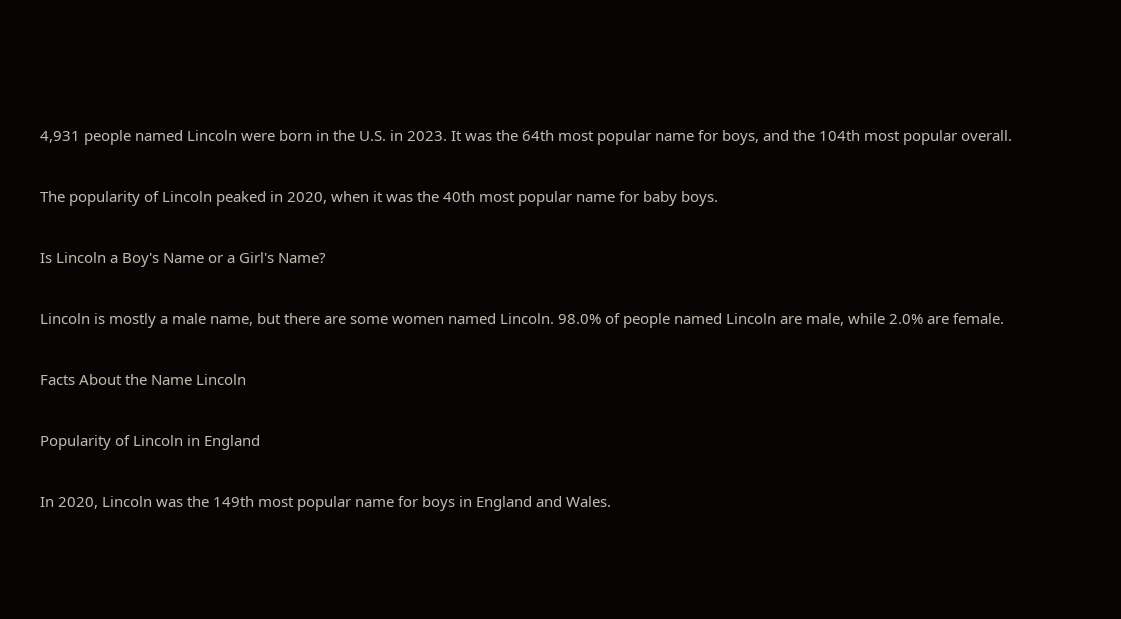4,931 people named Lincoln were born in the U.S. in 2023. It was the 64th most popular name for boys, and the 104th most popular overall.

The popularity of Lincoln peaked in 2020, when it was the 40th most popular name for baby boys.

Is Lincoln a Boy's Name or a Girl's Name?

Lincoln is mostly a male name, but there are some women named Lincoln. 98.0% of people named Lincoln are male, while 2.0% are female.

Facts About the Name Lincoln

Popularity of Lincoln in England

In 2020, Lincoln was the 149th most popular name for boys in England and Wales.